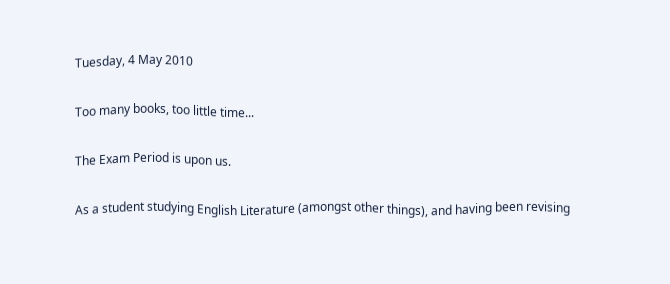Tuesday, 4 May 2010

Too many books, too little time...

The Exam Period is upon us.

As a student studying English Literature (amongst other things), and having been revising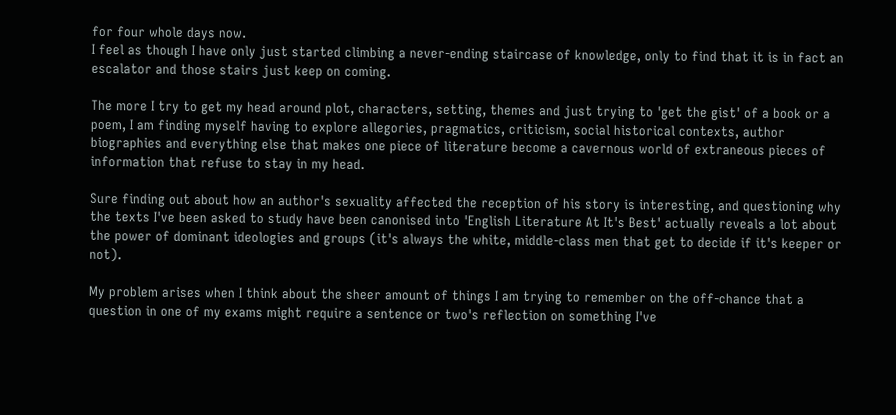for four whole days now.
I feel as though I have only just started climbing a never-ending staircase of knowledge, only to find that it is in fact an escalator and those stairs just keep on coming.

The more I try to get my head around plot, characters, setting, themes and just trying to 'get the gist' of a book or a poem, I am finding myself having to explore allegories, pragmatics, criticism, social historical contexts, author biographies and everything else that makes one piece of literature become a cavernous world of extraneous pieces of information that refuse to stay in my head.

Sure finding out about how an author's sexuality affected the reception of his story is interesting, and questioning why the texts I've been asked to study have been canonised into 'English Literature At It's Best' actually reveals a lot about the power of dominant ideologies and groups (it's always the white, middle-class men that get to decide if it's keeper or not).

My problem arises when I think about the sheer amount of things I am trying to remember on the off-chance that a question in one of my exams might require a sentence or two's reflection on something I've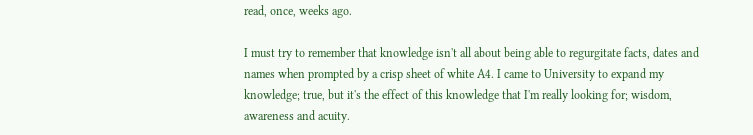read, once, weeks ago.

I must try to remember that knowledge isn't all about being able to regurgitate facts, dates and names when prompted by a crisp sheet of white A4. I came to University to expand my knowledge; true, but it's the effect of this knowledge that I'm really looking for; wisdom, awareness and acuity.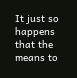It just so happens that the means to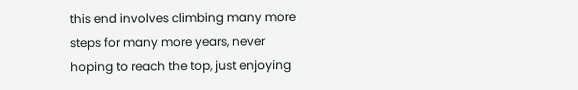this end involves climbing many more steps for many more years, never hoping to reach the top, just enjoying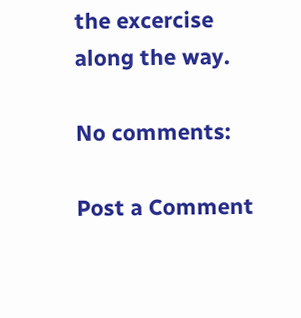the excercise along the way.

No comments:

Post a Comment